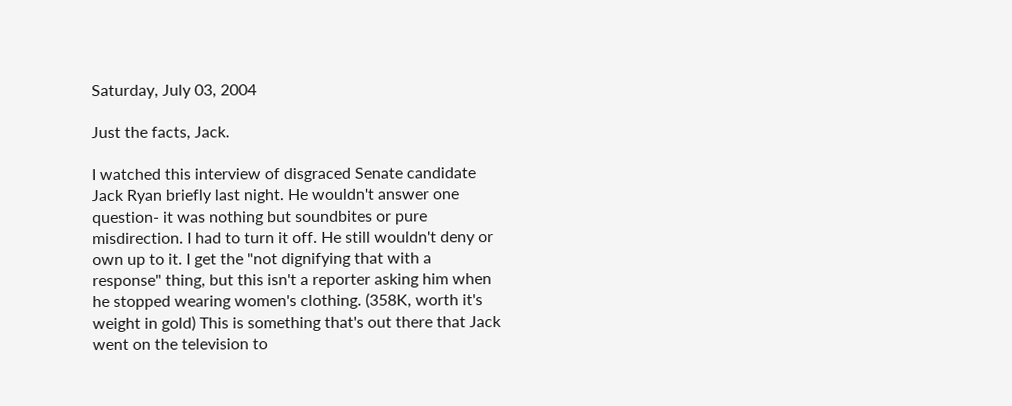Saturday, July 03, 2004

Just the facts, Jack.

I watched this interview of disgraced Senate candidate Jack Ryan briefly last night. He wouldn't answer one question- it was nothing but soundbites or pure misdirection. I had to turn it off. He still wouldn't deny or own up to it. I get the "not dignifying that with a response" thing, but this isn't a reporter asking him when he stopped wearing women's clothing. (358K, worth it's weight in gold) This is something that's out there that Jack went on the television to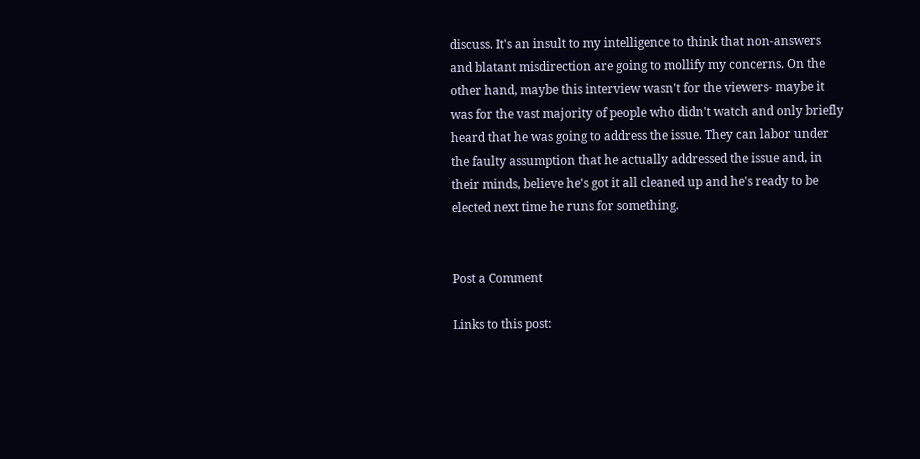discuss. It's an insult to my intelligence to think that non-answers and blatant misdirection are going to mollify my concerns. On the other hand, maybe this interview wasn't for the viewers- maybe it was for the vast majority of people who didn't watch and only briefly heard that he was going to address the issue. They can labor under the faulty assumption that he actually addressed the issue and, in their minds, believe he's got it all cleaned up and he's ready to be elected next time he runs for something.


Post a Comment

Links to this post: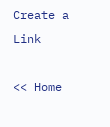Create a Link

<< Home